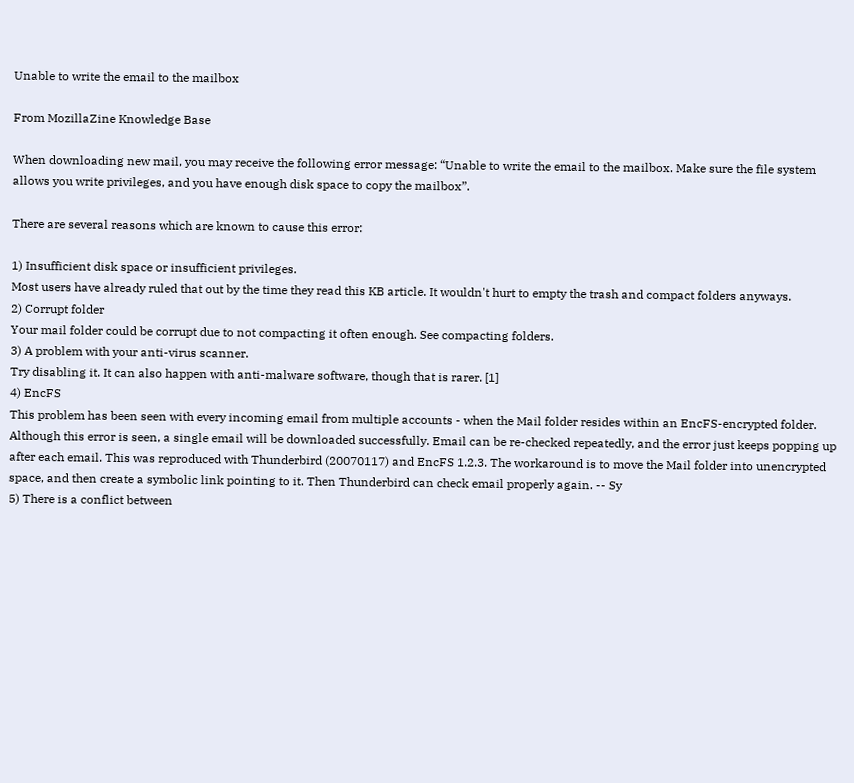Unable to write the email to the mailbox

From MozillaZine Knowledge Base

When downloading new mail, you may receive the following error message: “Unable to write the email to the mailbox. Make sure the file system allows you write privileges, and you have enough disk space to copy the mailbox”.

There are several reasons which are known to cause this error:

1) Insufficient disk space or insufficient privileges.
Most users have already ruled that out by the time they read this KB article. It wouldn't hurt to empty the trash and compact folders anyways.
2) Corrupt folder
Your mail folder could be corrupt due to not compacting it often enough. See compacting folders.
3) A problem with your anti-virus scanner.
Try disabling it. It can also happen with anti-malware software, though that is rarer. [1]
4) EncFS
This problem has been seen with every incoming email from multiple accounts - when the Mail folder resides within an EncFS-encrypted folder. Although this error is seen, a single email will be downloaded successfully. Email can be re-checked repeatedly, and the error just keeps popping up after each email. This was reproduced with Thunderbird (20070117) and EncFS 1.2.3. The workaround is to move the Mail folder into unencrypted space, and then create a symbolic link pointing to it. Then Thunderbird can check email properly again. -- Sy
5) There is a conflict between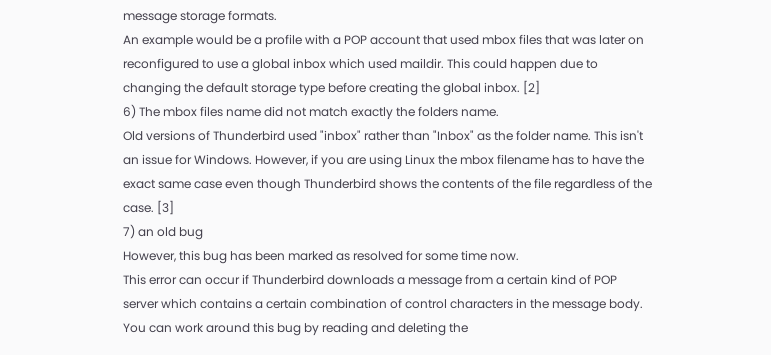message storage formats.
An example would be a profile with a POP account that used mbox files that was later on reconfigured to use a global inbox which used maildir. This could happen due to changing the default storage type before creating the global inbox. [2]
6) The mbox files name did not match exactly the folders name.
Old versions of Thunderbird used "inbox" rather than "Inbox" as the folder name. This isn't an issue for Windows. However, if you are using Linux the mbox filename has to have the exact same case even though Thunderbird shows the contents of the file regardless of the case. [3]
7) an old bug
However, this bug has been marked as resolved for some time now.
This error can occur if Thunderbird downloads a message from a certain kind of POP server which contains a certain combination of control characters in the message body.
You can work around this bug by reading and deleting the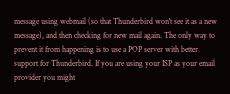message using webmail (so that Thunderbird won't see it as a new message), and then checking for new mail again. The only way to prevent it from happening is to use a POP server with better support for Thunderbird. If you are using your ISP as your email provider you might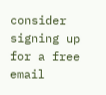consider signing up for a free email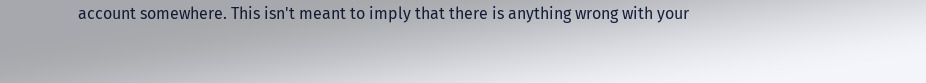account somewhere. This isn't meant to imply that there is anything wrong with your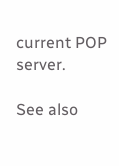current POP server.

See also